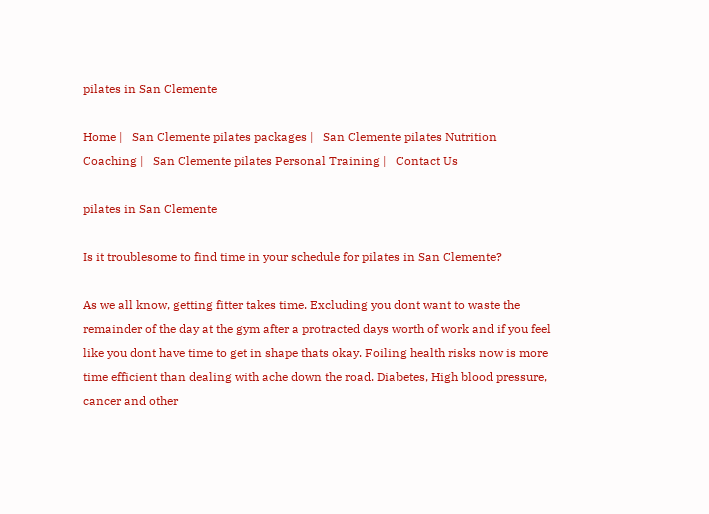pilates in San Clemente

Home |   San Clemente pilates packages |   San Clemente pilates Nutrition Coaching |   San Clemente pilates Personal Training |   Contact Us

pilates in San Clemente

Is it troublesome to find time in your schedule for pilates in San Clemente?

As we all know, getting fitter takes time. Excluding you dont want to waste the remainder of the day at the gym after a protracted days worth of work and if you feel like you dont have time to get in shape thats okay. Foiling health risks now is more time efficient than dealing with ache down the road. Diabetes, High blood pressure, cancer and other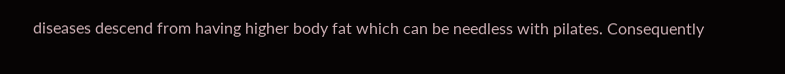diseases descend from having higher body fat which can be needless with pilates. Consequently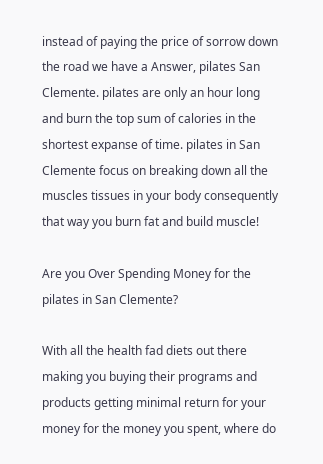instead of paying the price of sorrow down the road we have a Answer, pilates San Clemente. pilates are only an hour long and burn the top sum of calories in the shortest expanse of time. pilates in San Clemente focus on breaking down all the muscles tissues in your body consequently that way you burn fat and build muscle!

Are you Over Spending Money for the pilates in San Clemente?

With all the health fad diets out there making you buying their programs and products getting minimal return for your money for the money you spent, where do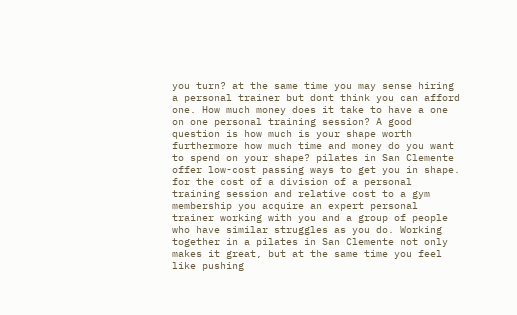you turn? at the same time you may sense hiring a personal trainer but dont think you can afford one. How much money does it take to have a one on one personal training session? A good question is how much is your shape worth furthermore how much time and money do you want to spend on your shape? pilates in San Clemente offer low-cost passing ways to get you in shape. for the cost of a division of a personal training session and relative cost to a gym membership you acquire an expert personal trainer working with you and a group of people who have similar struggles as you do. Working together in a pilates in San Clemente not only makes it great, but at the same time you feel like pushing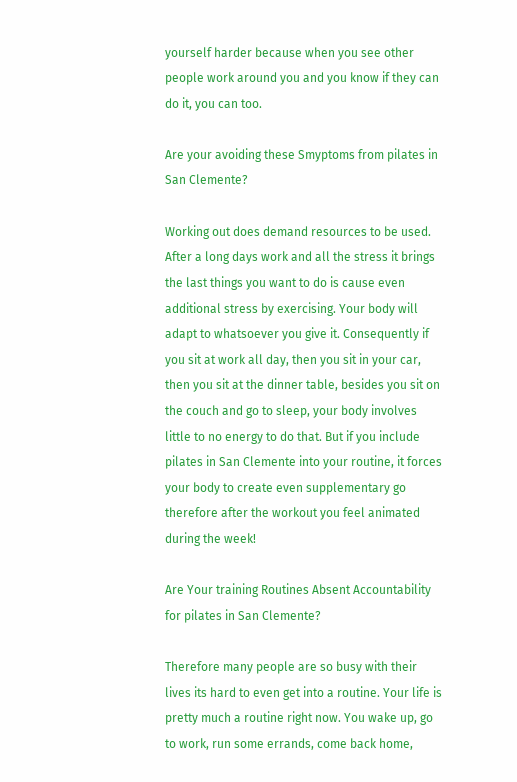yourself harder because when you see other people work around you and you know if they can do it, you can too.

Are your avoiding these Smyptoms from pilates in San Clemente?

Working out does demand resources to be used. After a long days work and all the stress it brings the last things you want to do is cause even additional stress by exercising. Your body will adapt to whatsoever you give it. Consequently if you sit at work all day, then you sit in your car, then you sit at the dinner table, besides you sit on the couch and go to sleep, your body involves little to no energy to do that. But if you include pilates in San Clemente into your routine, it forces your body to create even supplementary go therefore after the workout you feel animated during the week!

Are Your training Routines Absent Accountability for pilates in San Clemente?

Therefore many people are so busy with their lives its hard to even get into a routine. Your life is pretty much a routine right now. You wake up, go to work, run some errands, come back home,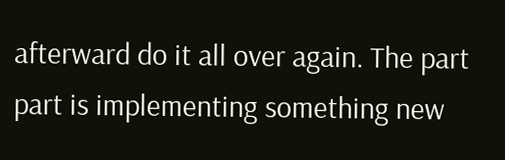afterward do it all over again. The part part is implementing something new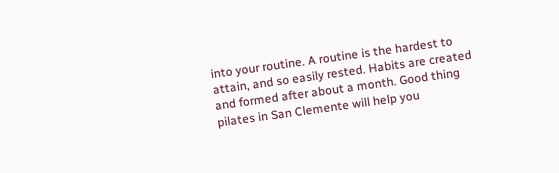into your routine. A routine is the hardest to attain, and so easily rested. Habits are created and formed after about a month. Good thing pilates in San Clemente will help you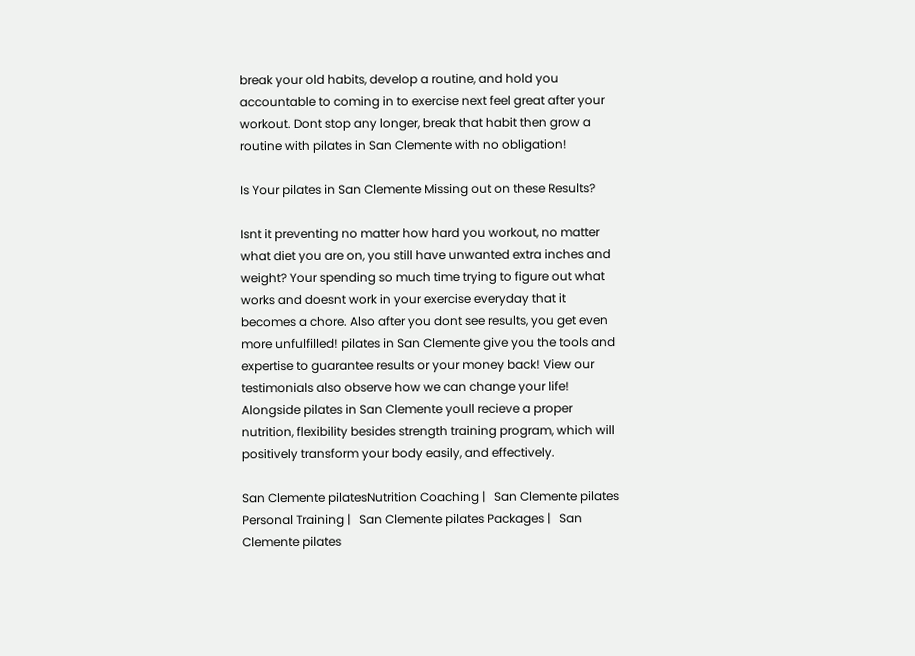break your old habits, develop a routine, and hold you accountable to coming in to exercise next feel great after your workout. Dont stop any longer, break that habit then grow a routine with pilates in San Clemente with no obligation!

Is Your pilates in San Clemente Missing out on these Results?

Isnt it preventing no matter how hard you workout, no matter what diet you are on, you still have unwanted extra inches and weight? Your spending so much time trying to figure out what works and doesnt work in your exercise everyday that it becomes a chore. Also after you dont see results, you get even more unfulfilled! pilates in San Clemente give you the tools and expertise to guarantee results or your money back! View our testimonials also observe how we can change your life! Alongside pilates in San Clemente youll recieve a proper nutrition, flexibility besides strength training program, which will positively transform your body easily, and effectively.

San Clemente pilatesNutrition Coaching |   San Clemente pilates Personal Training |   San Clemente pilates Packages |   San Clemente pilates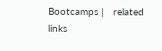Bootcamps |   related links